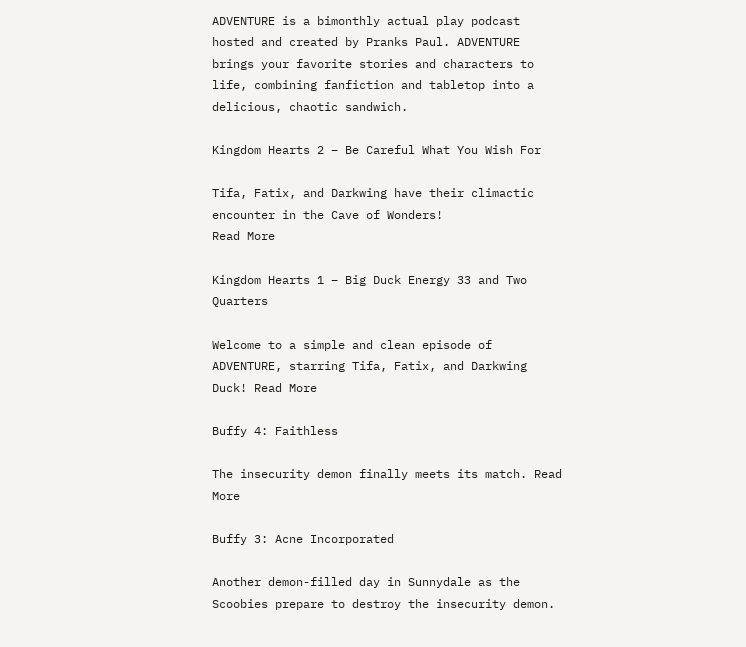ADVENTURE is a bimonthly actual play podcast hosted and created by Pranks Paul. ADVENTURE brings your favorite stories and characters to life, combining fanfiction and tabletop into a delicious, chaotic sandwich.

Kingdom Hearts 2 – Be Careful What You Wish For

Tifa, Fatix, and Darkwing have their climactic encounter in the Cave of Wonders!
Read More

Kingdom Hearts 1 – Big Duck Energy 33 and Two Quarters

Welcome to a simple and clean episode of ADVENTURE, starring Tifa, Fatix, and Darkwing Duck! Read More

Buffy 4: Faithless

The insecurity demon finally meets its match. Read More

Buffy 3: Acne Incorporated

Another demon-filled day in Sunnydale as the Scoobies prepare to destroy the insecurity demon.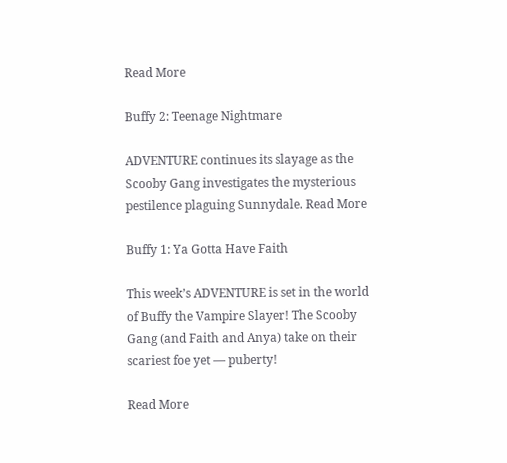Read More

Buffy 2: Teenage Nightmare

ADVENTURE continues its slayage as the Scooby Gang investigates the mysterious pestilence plaguing Sunnydale. Read More

Buffy 1: Ya Gotta Have Faith

This week’s ADVENTURE is set in the world of Buffy the Vampire Slayer! The Scooby Gang (and Faith and Anya) take on their scariest foe yet — puberty!

Read More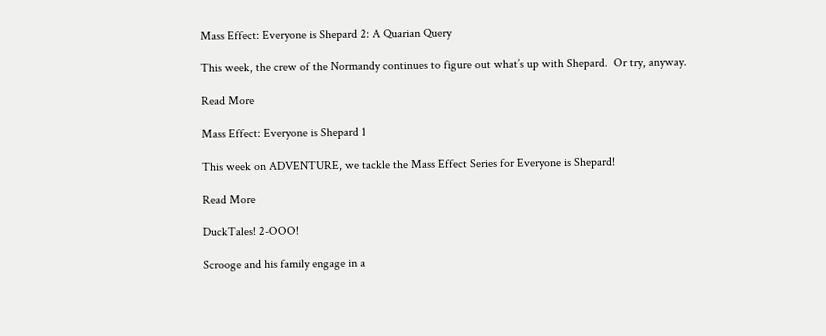Mass Effect: Everyone is Shepard 2: A Quarian Query

This week, the crew of the Normandy continues to figure out what’s up with Shepard.  Or try, anyway.

Read More

Mass Effect: Everyone is Shepard 1

This week on ADVENTURE, we tackle the Mass Effect Series for Everyone is Shepard!

Read More

DuckTales! 2-OOO!

Scrooge and his family engage in a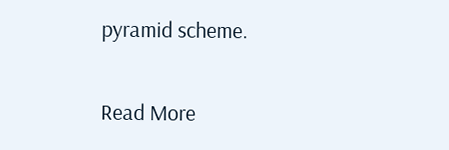pyramid scheme.

Read More